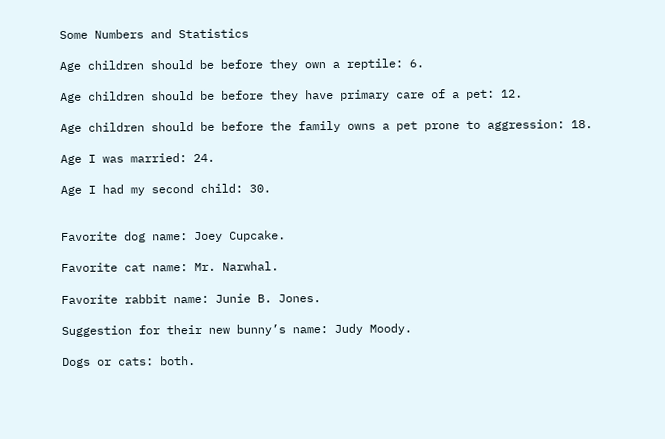Some Numbers and Statistics

Age children should be before they own a reptile: 6.

Age children should be before they have primary care of a pet: 12.

Age children should be before the family owns a pet prone to aggression: 18.

Age I was married: 24.

Age I had my second child: 30.


Favorite dog name: Joey Cupcake.

Favorite cat name: Mr. Narwhal.

Favorite rabbit name: Junie B. Jones.

Suggestion for their new bunny’s name: Judy Moody.

Dogs or cats: both.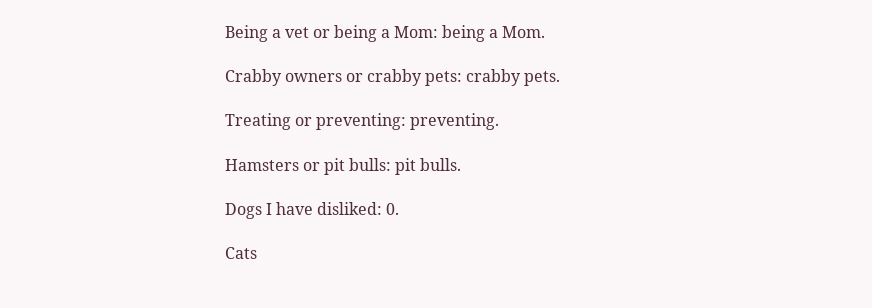Being a vet or being a Mom: being a Mom.

Crabby owners or crabby pets: crabby pets.

Treating or preventing: preventing.

Hamsters or pit bulls: pit bulls.

Dogs I have disliked: 0.

Cats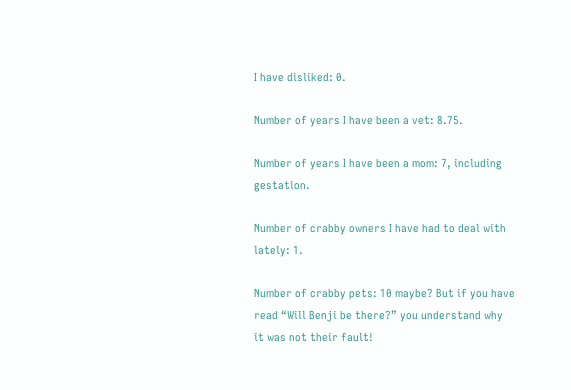I have disliked: 0.

Number of years I have been a vet: 8.75.

Number of years I have been a mom: 7, including gestation.

Number of crabby owners I have had to deal with lately: 1.

Number of crabby pets: 10 maybe? But if you have read “Will Benji be there?” you understand why it was not their fault!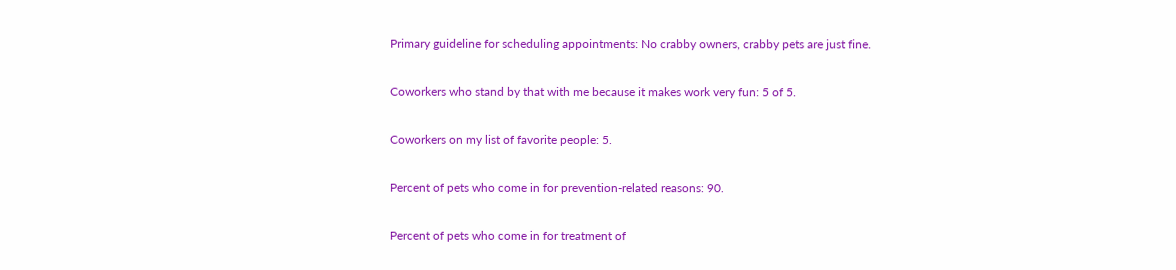Primary guideline for scheduling appointments: No crabby owners, crabby pets are just fine.

Coworkers who stand by that with me because it makes work very fun: 5 of 5.

Coworkers on my list of favorite people: 5.

Percent of pets who come in for prevention-related reasons: 90.

Percent of pets who come in for treatment of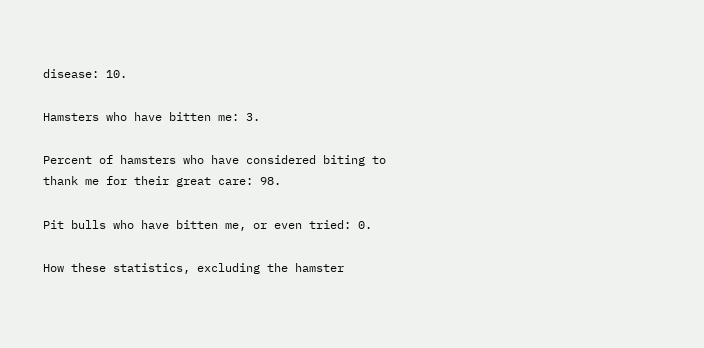disease: 10.

Hamsters who have bitten me: 3.

Percent of hamsters who have considered biting to thank me for their great care: 98.

Pit bulls who have bitten me, or even tried: 0.

How these statistics, excluding the hamster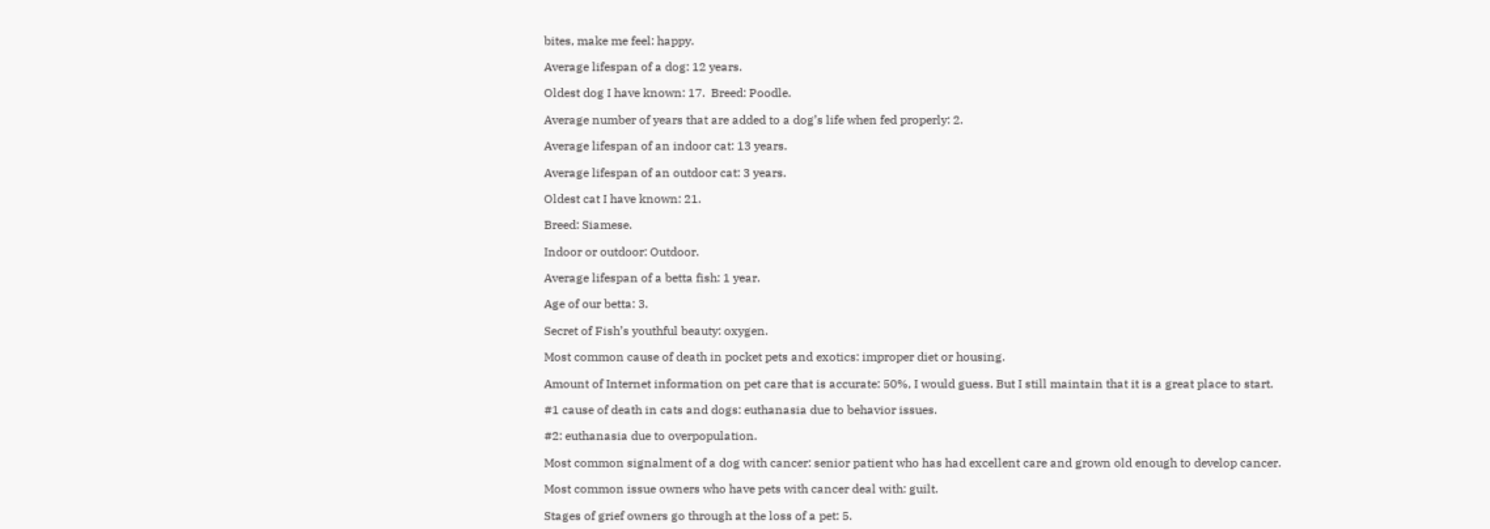bites, make me feel: happy.

Average lifespan of a dog: 12 years.

Oldest dog I have known: 17.  Breed: Poodle.

Average number of years that are added to a dog’s life when fed properly: 2.

Average lifespan of an indoor cat: 13 years.

Average lifespan of an outdoor cat: 3 years.

Oldest cat I have known: 21.

Breed: Siamese.

Indoor or outdoor: Outdoor.

Average lifespan of a betta fish: 1 year.

Age of our betta: 3.

Secret of Fish’s youthful beauty: oxygen.

Most common cause of death in pocket pets and exotics: improper diet or housing.

Amount of Internet information on pet care that is accurate: 50%, I would guess. But I still maintain that it is a great place to start.

#1 cause of death in cats and dogs: euthanasia due to behavior issues.

#2: euthanasia due to overpopulation.

Most common signalment of a dog with cancer: senior patient who has had excellent care and grown old enough to develop cancer.

Most common issue owners who have pets with cancer deal with: guilt.

Stages of grief owners go through at the loss of a pet: 5.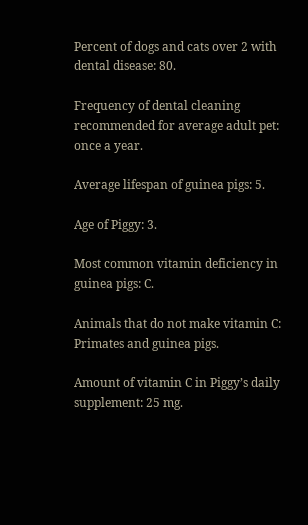Percent of dogs and cats over 2 with dental disease: 80.

Frequency of dental cleaning recommended for average adult pet: once a year.

Average lifespan of guinea pigs: 5.

Age of Piggy: 3.

Most common vitamin deficiency in guinea pigs: C.

Animals that do not make vitamin C: Primates and guinea pigs.

Amount of vitamin C in Piggy’s daily supplement: 25 mg.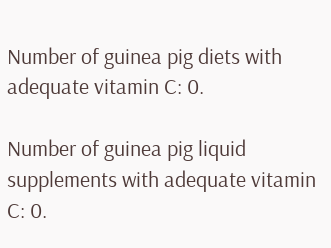Number of guinea pig diets with adequate vitamin C: 0.

Number of guinea pig liquid supplements with adequate vitamin C: 0.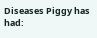Diseases Piggy has had: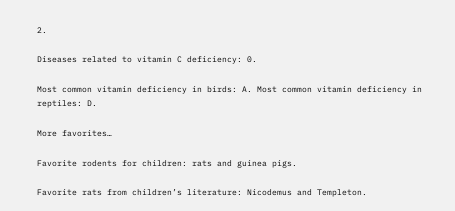2.

Diseases related to vitamin C deficiency: 0.

Most common vitamin deficiency in birds: A. Most common vitamin deficiency in reptiles: D.

More favorites…

Favorite rodents for children: rats and guinea pigs.

Favorite rats from children’s literature: Nicodemus and Templeton.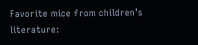Favorite mice from children’s literature: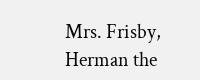Mrs. Frisby, Herman the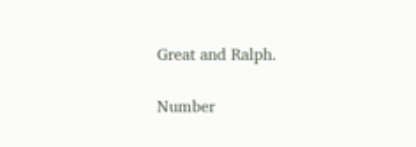Great and Ralph.

Number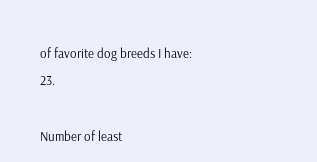of favorite dog breeds I have: 23.

Number of least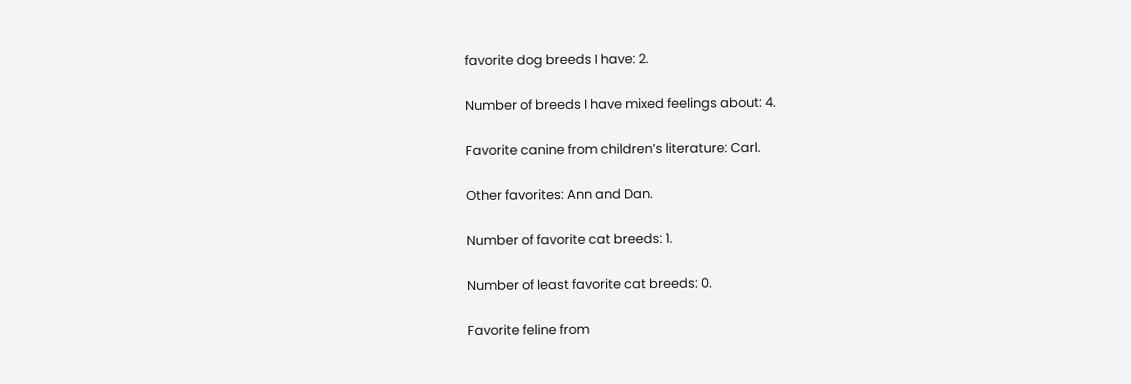favorite dog breeds I have: 2.

Number of breeds I have mixed feelings about: 4.

Favorite canine from children’s literature: Carl.

Other favorites: Ann and Dan.

Number of favorite cat breeds: 1.

Number of least favorite cat breeds: 0.

Favorite feline from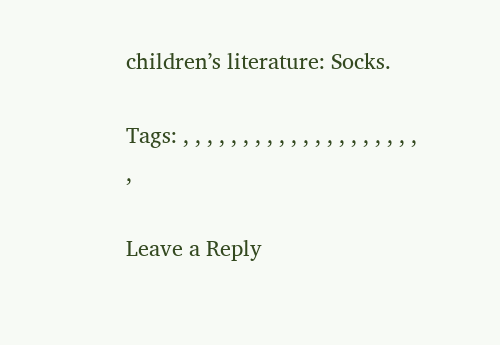children’s literature: Socks.

Tags: , , , , , , , , , , , , , , , , , , , , ,

Leave a Reply